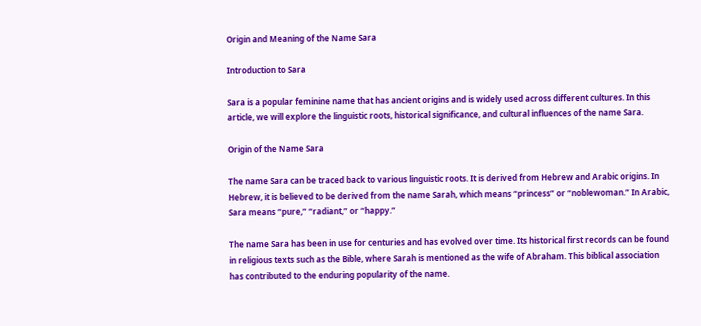Origin and Meaning of the Name Sara

Introduction to Sara

Sara is a popular feminine name that has ancient origins and is widely used across different cultures. In this article, we will explore the linguistic roots, historical significance, and cultural influences of the name Sara.

Origin of the Name Sara

The name Sara can be traced back to various linguistic roots. It is derived from Hebrew and Arabic origins. In Hebrew, it is believed to be derived from the name Sarah, which means “princess” or “noblewoman.” In Arabic, Sara means “pure,” “radiant,” or “happy.”

The name Sara has been in use for centuries and has evolved over time. Its historical first records can be found in religious texts such as the Bible, where Sarah is mentioned as the wife of Abraham. This biblical association has contributed to the enduring popularity of the name.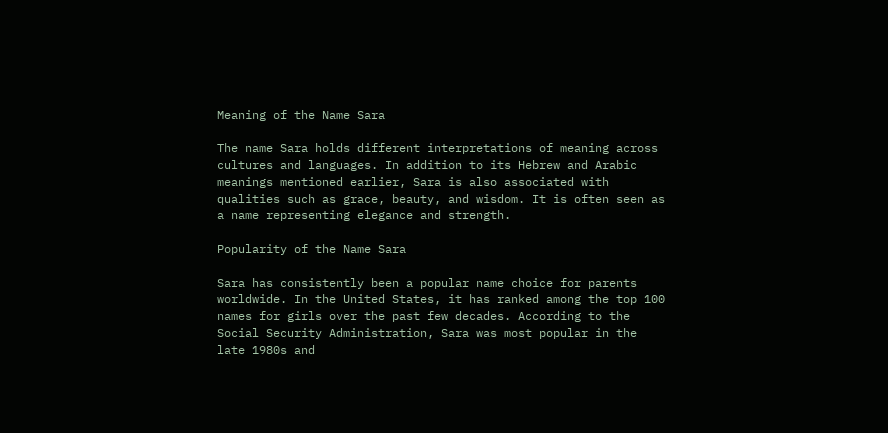Meaning of the Name Sara

The name Sara holds different interpretations of meaning across cultures and languages. In addition to its Hebrew and Arabic meanings mentioned earlier, Sara is also associated with qualities such as grace, beauty, and wisdom. It is often seen as a name representing elegance and strength.

Popularity of the Name Sara

Sara has consistently been a popular name choice for parents worldwide. In the United States, it has ranked among the top 100 names for girls over the past few decades. According to the Social Security Administration, Sara was most popular in the late 1980s and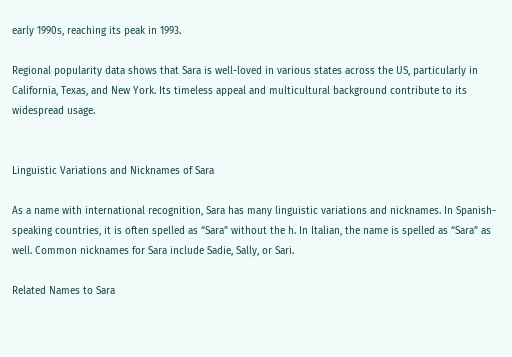early 1990s, reaching its peak in 1993.

Regional popularity data shows that Sara is well-loved in various states across the US, particularly in California, Texas, and New York. Its timeless appeal and multicultural background contribute to its widespread usage.


Linguistic Variations and Nicknames of Sara

As a name with international recognition, Sara has many linguistic variations and nicknames. In Spanish-speaking countries, it is often spelled as “Sara” without the h. In Italian, the name is spelled as “Sara” as well. Common nicknames for Sara include Sadie, Sally, or Sari.

Related Names to Sara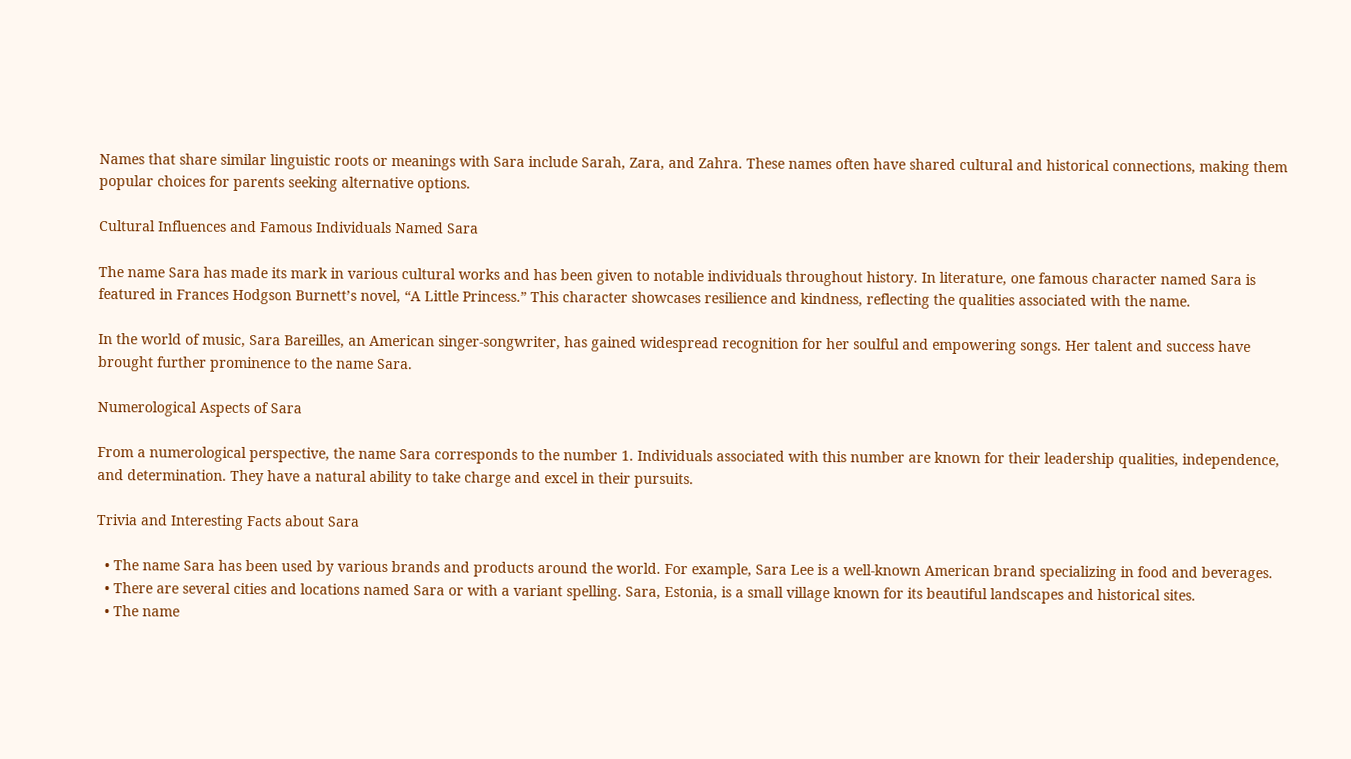Names that share similar linguistic roots or meanings with Sara include Sarah, Zara, and Zahra. These names often have shared cultural and historical connections, making them popular choices for parents seeking alternative options.

Cultural Influences and Famous Individuals Named Sara

The name Sara has made its mark in various cultural works and has been given to notable individuals throughout history. In literature, one famous character named Sara is featured in Frances Hodgson Burnett’s novel, “A Little Princess.” This character showcases resilience and kindness, reflecting the qualities associated with the name.

In the world of music, Sara Bareilles, an American singer-songwriter, has gained widespread recognition for her soulful and empowering songs. Her talent and success have brought further prominence to the name Sara.

Numerological Aspects of Sara

From a numerological perspective, the name Sara corresponds to the number 1. Individuals associated with this number are known for their leadership qualities, independence, and determination. They have a natural ability to take charge and excel in their pursuits.

Trivia and Interesting Facts about Sara

  • The name Sara has been used by various brands and products around the world. For example, Sara Lee is a well-known American brand specializing in food and beverages.
  • There are several cities and locations named Sara or with a variant spelling. Sara, Estonia, is a small village known for its beautiful landscapes and historical sites.
  • The name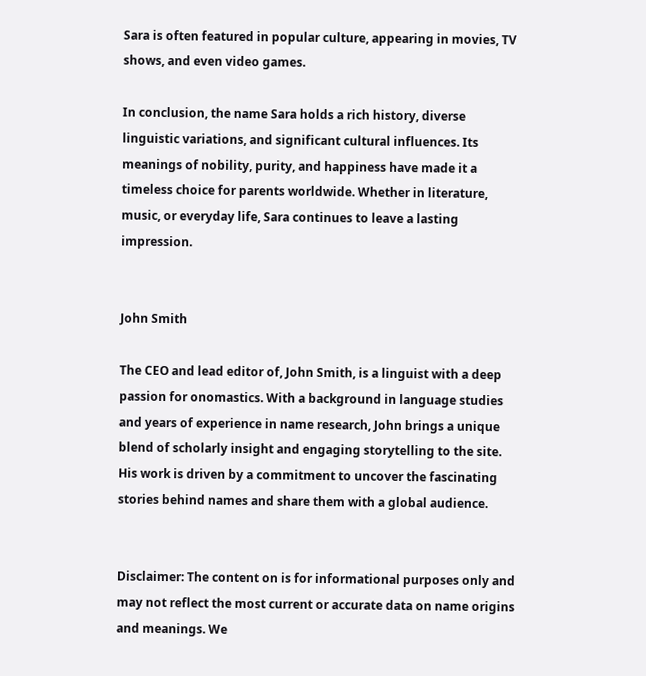Sara is often featured in popular culture, appearing in movies, TV shows, and even video games.

In conclusion, the name Sara holds a rich history, diverse linguistic variations, and significant cultural influences. Its meanings of nobility, purity, and happiness have made it a timeless choice for parents worldwide. Whether in literature, music, or everyday life, Sara continues to leave a lasting impression.


John Smith

The CEO and lead editor of, John Smith, is a linguist with a deep passion for onomastics. With a background in language studies and years of experience in name research, John brings a unique blend of scholarly insight and engaging storytelling to the site. His work is driven by a commitment to uncover the fascinating stories behind names and share them with a global audience.


Disclaimer: The content on is for informational purposes only and may not reflect the most current or accurate data on name origins and meanings. We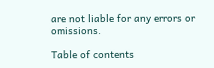are not liable for any errors or omissions.

Table of contents